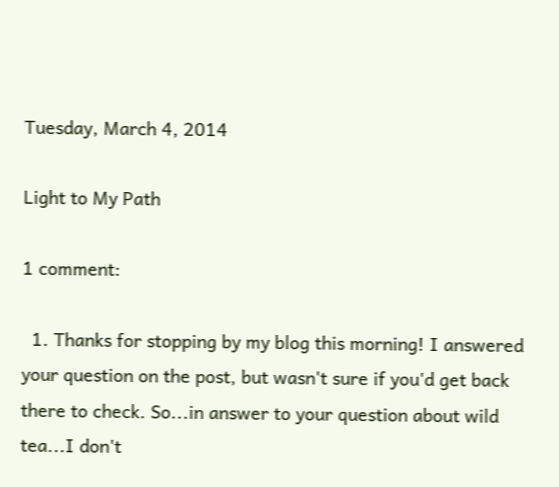Tuesday, March 4, 2014

Light to My Path

1 comment:

  1. Thanks for stopping by my blog this morning! I answered your question on the post, but wasn't sure if you'd get back there to check. So...in answer to your question about wild tea...I don't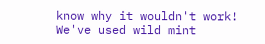know why it wouldn't work! We've used wild mint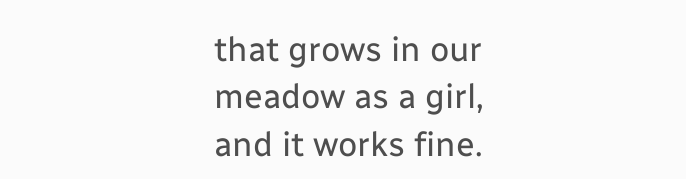that grows in our meadow as a girl, and it works fine.